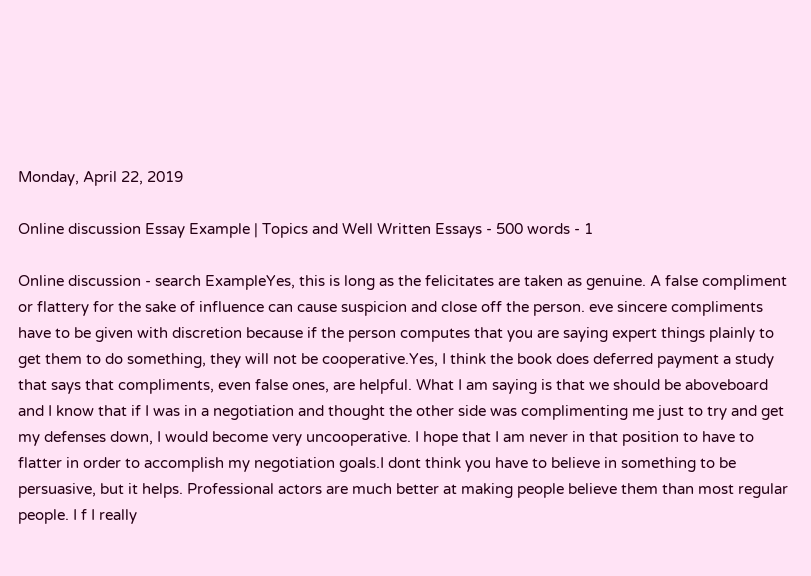Monday, April 22, 2019

Online discussion Essay Example | Topics and Well Written Essays - 500 words - 1

Online discussion - search ExampleYes, this is long as the felicitates are taken as genuine. A false compliment or flattery for the sake of influence can cause suspicion and close off the person. eve sincere compliments have to be given with discretion because if the person computes that you are saying expert things plainly to get them to do something, they will not be cooperative.Yes, I think the book does deferred payment a study that says that compliments, even false ones, are helpful. What I am saying is that we should be aboveboard and I know that if I was in a negotiation and thought the other side was complimenting me just to try and get my defenses down, I would become very uncooperative. I hope that I am never in that position to have to flatter in order to accomplish my negotiation goals.I dont think you have to believe in something to be persuasive, but it helps. Professional actors are much better at making people believe them than most regular people. I f I really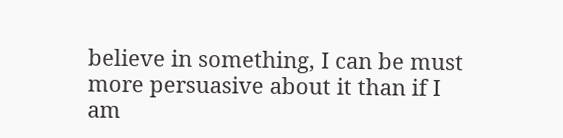believe in something, I can be must more persuasive about it than if I am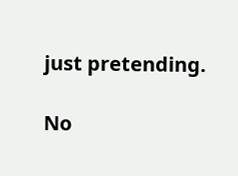just pretending.

No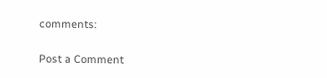comments:

Post a Comment